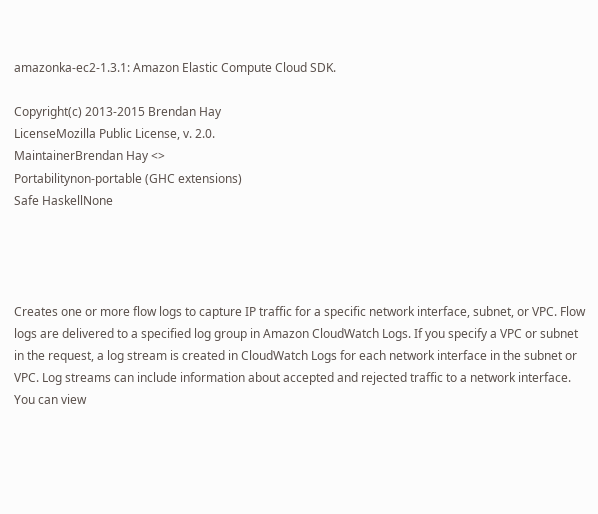amazonka-ec2-1.3.1: Amazon Elastic Compute Cloud SDK.

Copyright(c) 2013-2015 Brendan Hay
LicenseMozilla Public License, v. 2.0.
MaintainerBrendan Hay <>
Portabilitynon-portable (GHC extensions)
Safe HaskellNone




Creates one or more flow logs to capture IP traffic for a specific network interface, subnet, or VPC. Flow logs are delivered to a specified log group in Amazon CloudWatch Logs. If you specify a VPC or subnet in the request, a log stream is created in CloudWatch Logs for each network interface in the subnet or VPC. Log streams can include information about accepted and rejected traffic to a network interface. You can view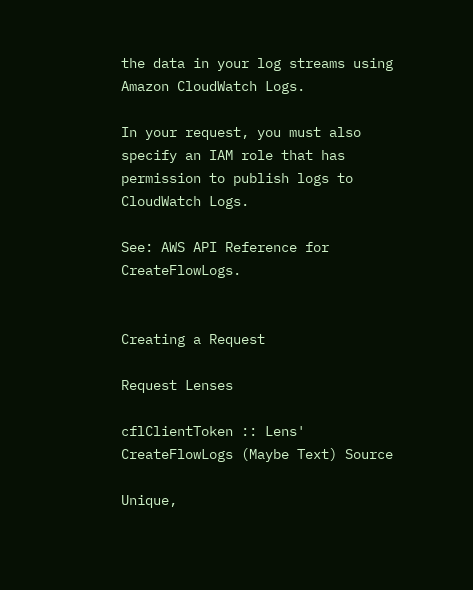the data in your log streams using Amazon CloudWatch Logs.

In your request, you must also specify an IAM role that has permission to publish logs to CloudWatch Logs.

See: AWS API Reference for CreateFlowLogs.


Creating a Request

Request Lenses

cflClientToken :: Lens' CreateFlowLogs (Maybe Text) Source

Unique,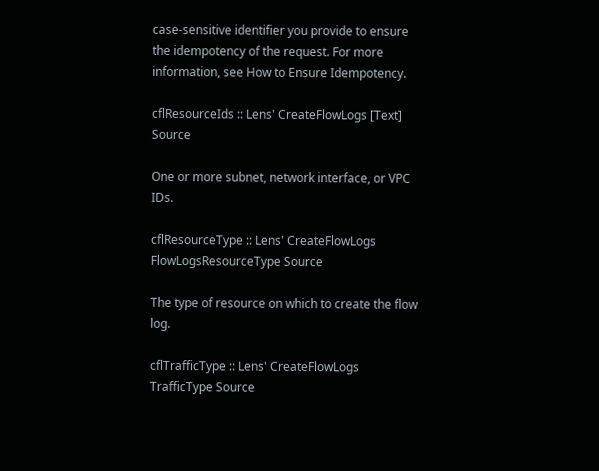case-sensitive identifier you provide to ensure the idempotency of the request. For more information, see How to Ensure Idempotency.

cflResourceIds :: Lens' CreateFlowLogs [Text] Source

One or more subnet, network interface, or VPC IDs.

cflResourceType :: Lens' CreateFlowLogs FlowLogsResourceType Source

The type of resource on which to create the flow log.

cflTrafficType :: Lens' CreateFlowLogs TrafficType Source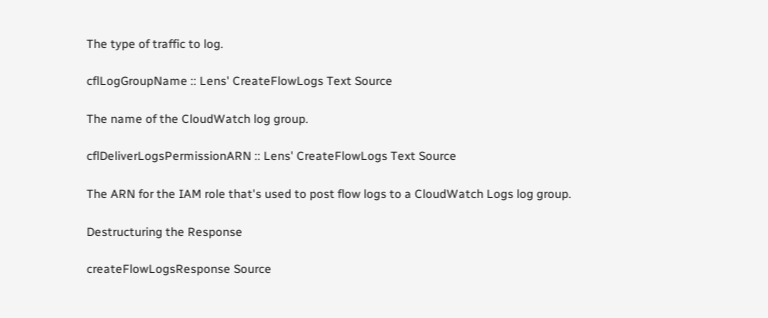The type of traffic to log.

cflLogGroupName :: Lens' CreateFlowLogs Text Source

The name of the CloudWatch log group.

cflDeliverLogsPermissionARN :: Lens' CreateFlowLogs Text Source

The ARN for the IAM role that's used to post flow logs to a CloudWatch Logs log group.

Destructuring the Response

createFlowLogsResponse Source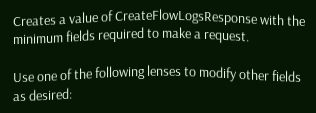Creates a value of CreateFlowLogsResponse with the minimum fields required to make a request.

Use one of the following lenses to modify other fields as desired: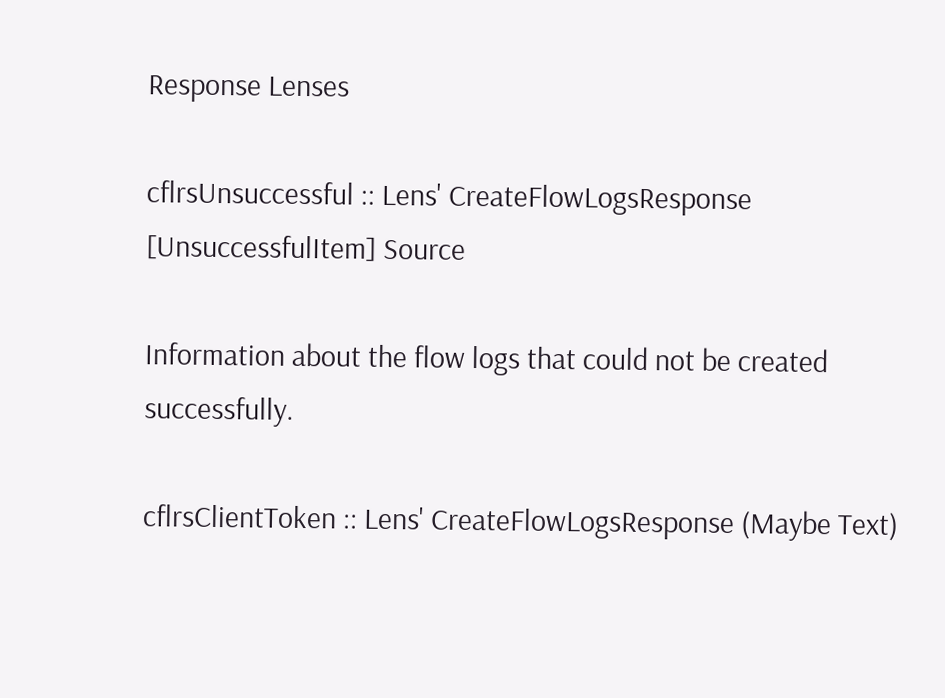Response Lenses

cflrsUnsuccessful :: Lens' CreateFlowLogsResponse [UnsuccessfulItem] Source

Information about the flow logs that could not be created successfully.

cflrsClientToken :: Lens' CreateFlowLogsResponse (Maybe Text)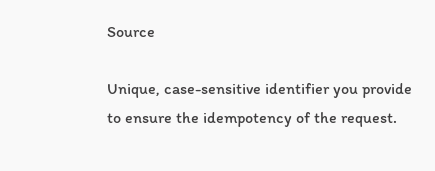Source

Unique, case-sensitive identifier you provide to ensure the idempotency of the request.